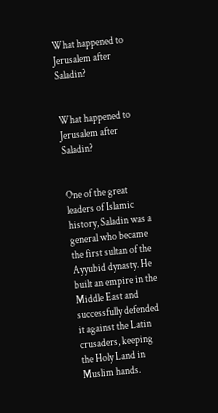What happened to Jerusalem after Saladin?


What happened to Jerusalem after Saladin?


One of the great leaders of Islamic history, Saladin was a general who became the first sultan of the Ayyubid dynasty. He built an empire in the Middle East and successfully defended it against the Latin crusaders, keeping the Holy Land in Muslim hands.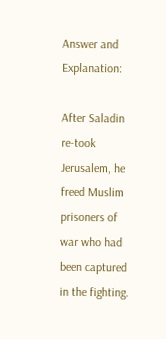Answer and Explanation:

After Saladin re-took Jerusalem, he freed Muslim prisoners of war who had been captured in the fighting.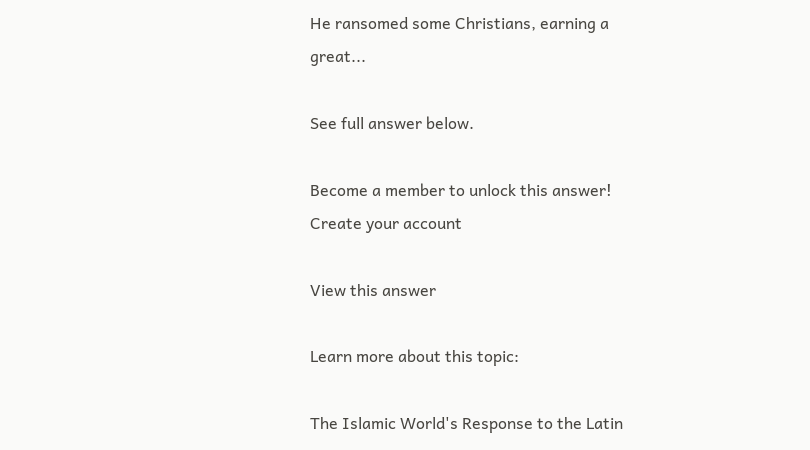He ransomed some Christians, earning a great...

See full answer below.

Become a member to unlock this answer! Create your account

View this answer

Learn more about this topic:

The Islamic World's Response to the Latin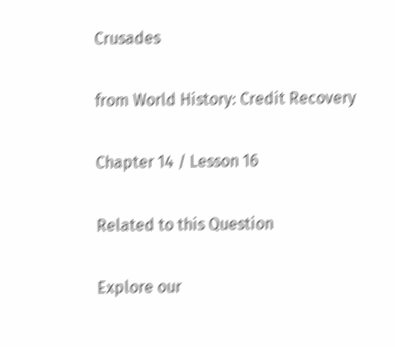Crusades

from World History: Credit Recovery

Chapter 14 / Lesson 16

Related to this Question

Explore our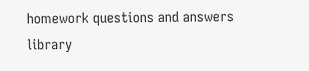homework questions and answers library